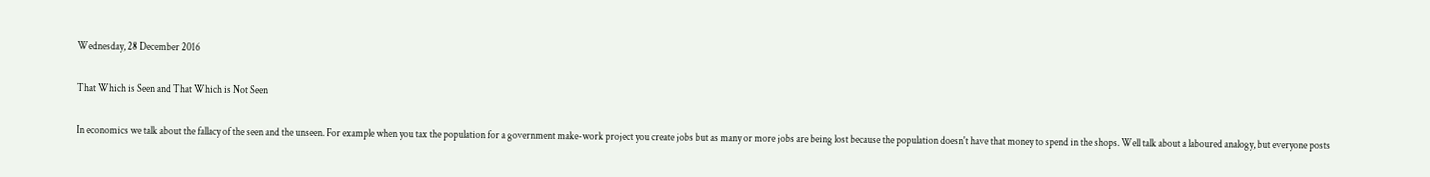Wednesday, 28 December 2016

That Which is Seen and That Which is Not Seen

In economics we talk about the fallacy of the seen and the unseen. For example when you tax the population for a government make-work project you create jobs but as many or more jobs are being lost because the population doesn't have that money to spend in the shops. Well talk about a laboured analogy, but everyone posts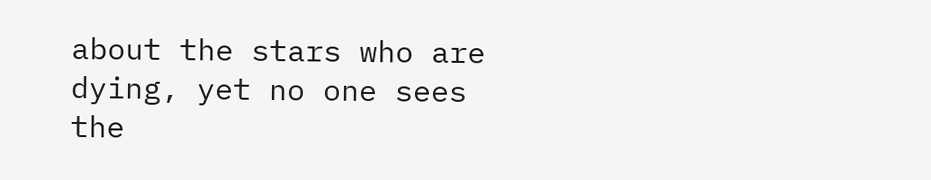about the stars who are dying, yet no one sees the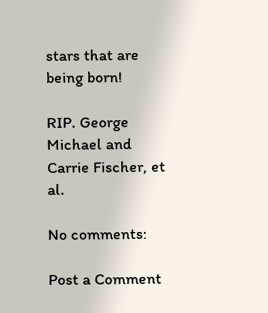stars that are being born!

RIP. George Michael and Carrie Fischer, et al.

No comments:

Post a Comment